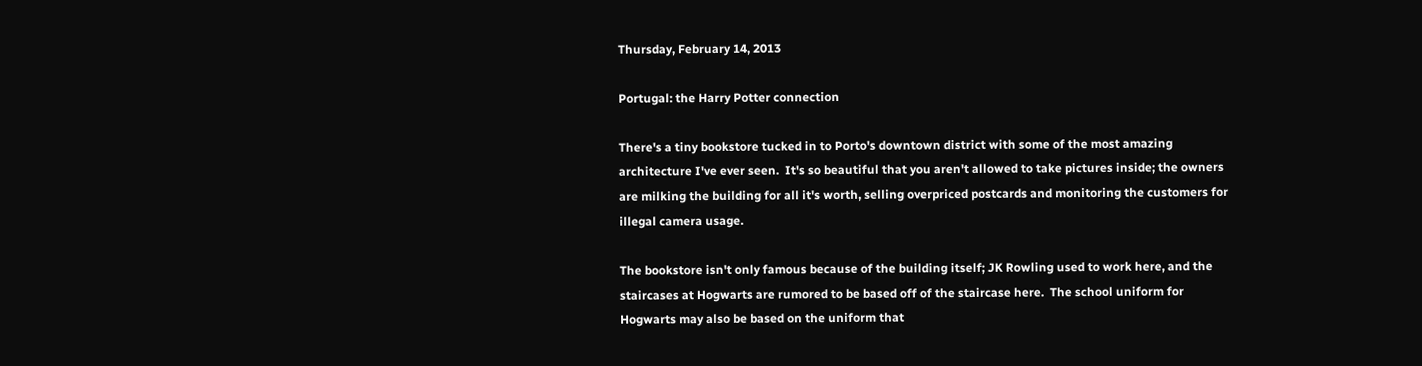Thursday, February 14, 2013

Portugal: the Harry Potter connection

There's a tiny bookstore tucked in to Porto's downtown district with some of the most amazing architecture I've ever seen.  It's so beautiful that you aren't allowed to take pictures inside; the owners are milking the building for all it's worth, selling overpriced postcards and monitoring the customers for illegal camera usage.

The bookstore isn't only famous because of the building itself; JK Rowling used to work here, and the staircases at Hogwarts are rumored to be based off of the staircase here.  The school uniform for Hogwarts may also be based on the uniform that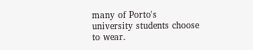many of Porto's university students choose to wear.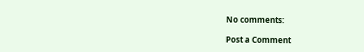No comments:

Post a Comment